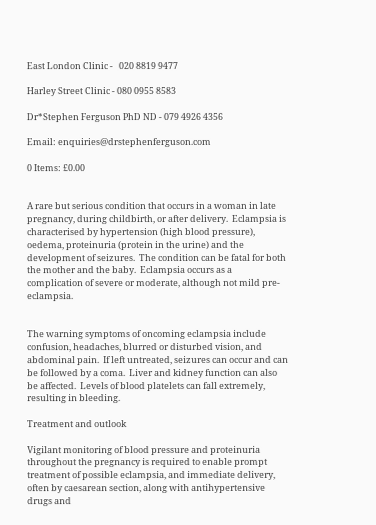East London Clinic -   020 8819 9477

Harley Street Clinic - 080 0955 8583

Dr*Stephen Ferguson PhD ND - 079 4926 4356

Email: enquiries@drstephenferguson.com

0 Items: £0.00


A rare but serious condition that occurs in a woman in late pregnancy, during childbirth, or after delivery.  Eclampsia is characterised by hypertension (high blood pressure), oedema, proteinuria (protein in the urine) and the development of seizures.  The condition can be fatal for both the mother and the baby.  Eclampsia occurs as a complication of severe or moderate, although not mild pre-eclampsia.


The warning symptoms of oncoming eclampsia include confusion, headaches, blurred or disturbed vision, and abdominal pain.  If left untreated, seizures can occur and can be followed by a coma.  Liver and kidney function can also be affected.  Levels of blood platelets can fall extremely, resulting in bleeding.

Treatment and outlook

Vigilant monitoring of blood pressure and proteinuria throughout the pregnancy is required to enable prompt treatment of possible eclampsia, and immediate delivery, often by caesarean section, along with antihypertensive drugs and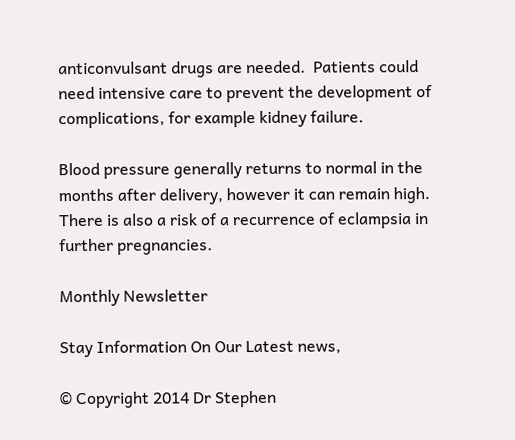anticonvulsant drugs are needed.  Patients could need intensive care to prevent the development of complications, for example kidney failure.

Blood pressure generally returns to normal in the months after delivery, however it can remain high.  There is also a risk of a recurrence of eclampsia in further pregnancies.

Monthly Newsletter

Stay Information On Our Latest news,

© Copyright 2014 Dr Stephen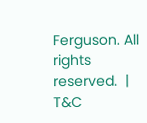Ferguson. All rights reserved.  |  T&C